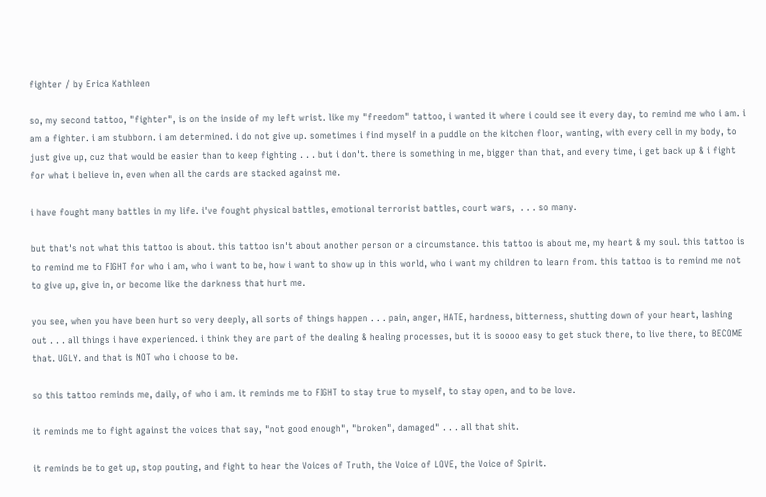fighter / by Erica Kathleen

so, my second tattoo, "fighter", is on the inside of my left wrist. like my "freedom" tattoo, i wanted it where i could see it every day, to remind me who i am. i am a fighter. i am stubborn. i am determined. i do not give up. sometimes i find myself in a puddle on the kitchen floor, wanting, with every cell in my body, to just give up, cuz that would be easier than to keep fighting . . . but i don't. there is something in me, bigger than that, and every time, i get back up & i fight for what i believe in, even when all the cards are stacked against me.

i have fought many battles in my life. i've fought physical battles, emotional terrorist battles, court wars,  . . . so many.

but that's not what this tattoo is about. this tattoo isn't about another person or a circumstance. this tattoo is about me, my heart & my soul. this tattoo is to remind me to FIGHT for who i am, who i want to be, how i want to show up in this world, who i want my children to learn from. this tattoo is to remind me not to give up, give in, or become like the darkness that hurt me.

you see, when you have been hurt so very deeply, all sorts of things happen . . . pain, anger, HATE, hardness, bitterness, shutting down of your heart, lashing out . . . all things i have experienced. i think they are part of the dealing & healing processes, but it is soooo easy to get stuck there, to live there, to BECOME that. UGLY. and that is NOT who i choose to be.

so this tattoo reminds me, daily, of who i am. it reminds me to FIGHT to stay true to myself, to stay open, and to be love.

it reminds me to fight against the voices that say, "not good enough", "broken", damaged" . . . all that shit.

it reminds be to get up, stop pouting, and fight to hear the Voices of Truth, the Voice of LOVE, the Voice of Spirit.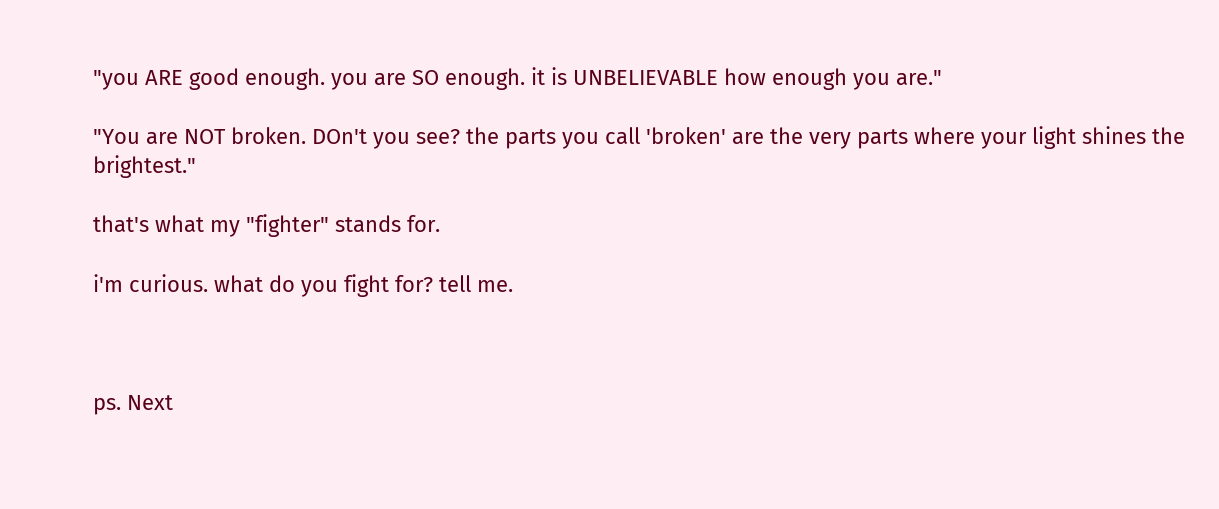"you ARE good enough. you are SO enough. it is UNBELIEVABLE how enough you are."

"You are NOT broken. DOn't you see? the parts you call 'broken' are the very parts where your light shines the brightest."

that's what my "fighter" stands for.

i'm curious. what do you fight for? tell me.



ps. Next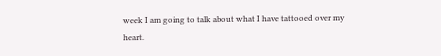week I am going to talk about what I have tattooed over my heart.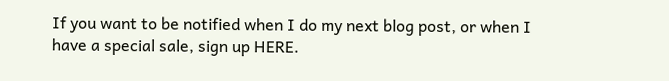If you want to be notified when I do my next blog post, or when I have a special sale, sign up HERE.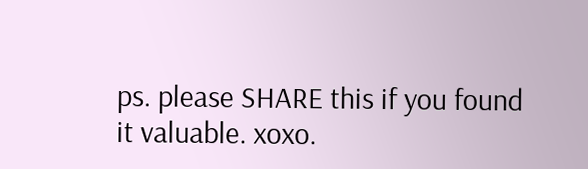ps. please SHARE this if you found it valuable. xoxo.